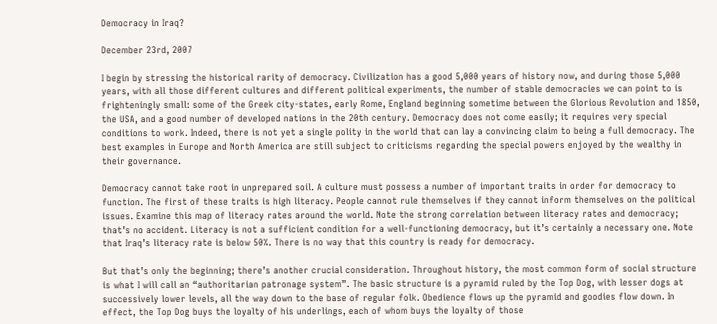Democracy in Iraq?

December 23rd, 2007

I begin by stressing the historical rarity of democracy. Civilization has a good 5,000 years of history now, and during those 5,000 years, with all those different cultures and different political experiments, the number of stable democracies we can point to is frighteningly small: some of the Greek city-states, early Rome, England beginning sometime between the Glorious Revolution and 1850, the USA, and a good number of developed nations in the 20th century. Democracy does not come easily; it requires very special conditions to work. Indeed, there is not yet a single polity in the world that can lay a convincing claim to being a full democracy. The best examples in Europe and North America are still subject to criticisms regarding the special powers enjoyed by the wealthy in their governance.

Democracy cannot take root in unprepared soil. A culture must possess a number of important traits in order for democracy to function. The first of these traits is high literacy. People cannot rule themselves if they cannot inform themselves on the political issues. Examine this map of literacy rates around the world. Note the strong correlation between literacy rates and democracy; that’s no accident. Literacy is not a sufficient condition for a well-functioning democracy, but it’s certainly a necessary one. Note that Iraq’s literacy rate is below 50%. There is no way that this country is ready for democracy.

But that’s only the beginning; there’s another crucial consideration. Throughout history, the most common form of social structure is what I will call an “authoritarian patronage system”. The basic structure is a pyramid ruled by the Top Dog, with lesser dogs at successively lower levels, all the way down to the base of regular folk. Obedience flows up the pyramid and goodies flow down. In effect, the Top Dog buys the loyalty of his underlings, each of whom buys the loyalty of those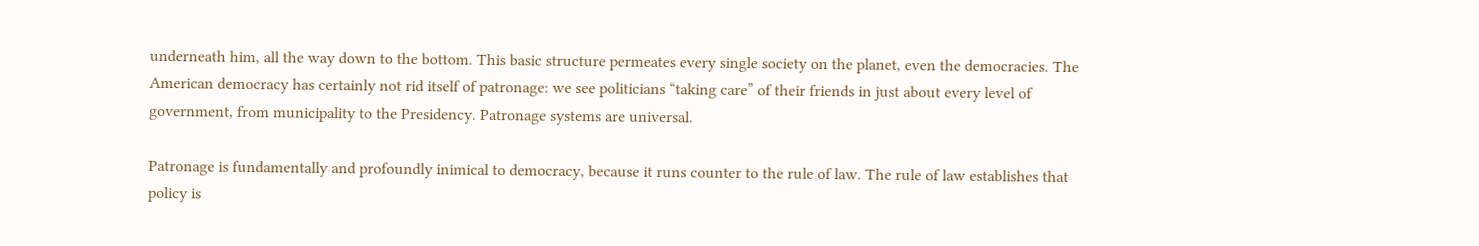underneath him, all the way down to the bottom. This basic structure permeates every single society on the planet, even the democracies. The American democracy has certainly not rid itself of patronage: we see politicians “taking care” of their friends in just about every level of government, from municipality to the Presidency. Patronage systems are universal.

Patronage is fundamentally and profoundly inimical to democracy, because it runs counter to the rule of law. The rule of law establishes that policy is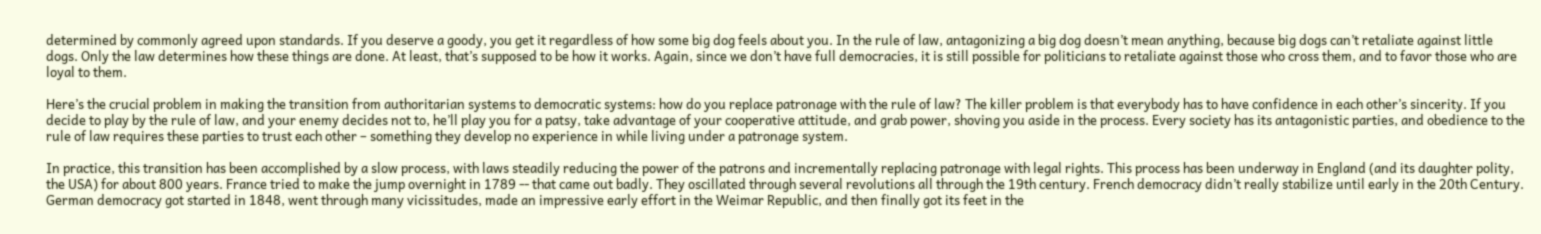determined by commonly agreed upon standards. If you deserve a goody, you get it regardless of how some big dog feels about you. In the rule of law, antagonizing a big dog doesn’t mean anything, because big dogs can’t retaliate against little dogs. Only the law determines how these things are done. At least, that’s supposed to be how it works. Again, since we don’t have full democracies, it is still possible for politicians to retaliate against those who cross them, and to favor those who are loyal to them.

Here’s the crucial problem in making the transition from authoritarian systems to democratic systems: how do you replace patronage with the rule of law? The killer problem is that everybody has to have confidence in each other’s sincerity. If you decide to play by the rule of law, and your enemy decides not to, he’ll play you for a patsy, take advantage of your cooperative attitude, and grab power, shoving you aside in the process. Every society has its antagonistic parties, and obedience to the rule of law requires these parties to trust each other – something they develop no experience in while living under a patronage system.

In practice, this transition has been accomplished by a slow process, with laws steadily reducing the power of the patrons and incrementally replacing patronage with legal rights. This process has been underway in England (and its daughter polity, the USA) for about 800 years. France tried to make the jump overnight in 1789 -- that came out badly. They oscillated through several revolutions all through the 19th century. French democracy didn’t really stabilize until early in the 20th Century. German democracy got started in 1848, went through many vicissitudes, made an impressive early effort in the Weimar Republic, and then finally got its feet in the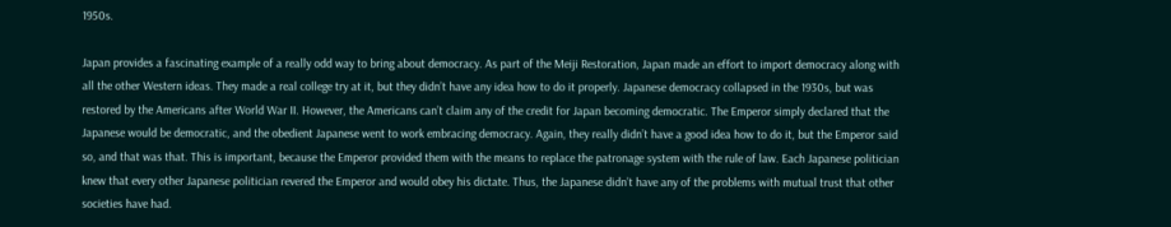1950s.

Japan provides a fascinating example of a really odd way to bring about democracy. As part of the Meiji Restoration, Japan made an effort to import democracy along with all the other Western ideas. They made a real college try at it, but they didn’t have any idea how to do it properly. Japanese democracy collapsed in the 1930s, but was restored by the Americans after World War II. However, the Americans can’t claim any of the credit for Japan becoming democratic. The Emperor simply declared that the Japanese would be democratic, and the obedient Japanese went to work embracing democracy. Again, they really didn’t have a good idea how to do it, but the Emperor said so, and that was that. This is important, because the Emperor provided them with the means to replace the patronage system with the rule of law. Each Japanese politician knew that every other Japanese politician revered the Emperor and would obey his dictate. Thus, the Japanese didn’t have any of the problems with mutual trust that other societies have had.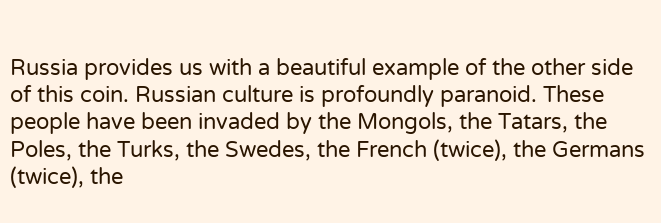Russia provides us with a beautiful example of the other side of this coin. Russian culture is profoundly paranoid. These people have been invaded by the Mongols, the Tatars, the Poles, the Turks, the Swedes, the French (twice), the Germans (twice), the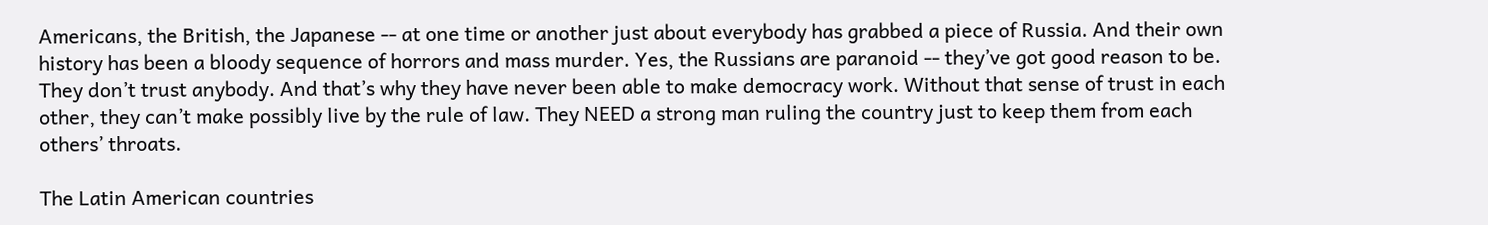Americans, the British, the Japanese -- at one time or another just about everybody has grabbed a piece of Russia. And their own history has been a bloody sequence of horrors and mass murder. Yes, the Russians are paranoid -- they’ve got good reason to be. They don’t trust anybody. And that’s why they have never been able to make democracy work. Without that sense of trust in each other, they can’t make possibly live by the rule of law. They NEED a strong man ruling the country just to keep them from each others’ throats.

The Latin American countries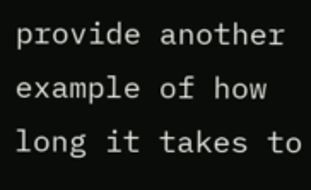provide another example of how long it takes to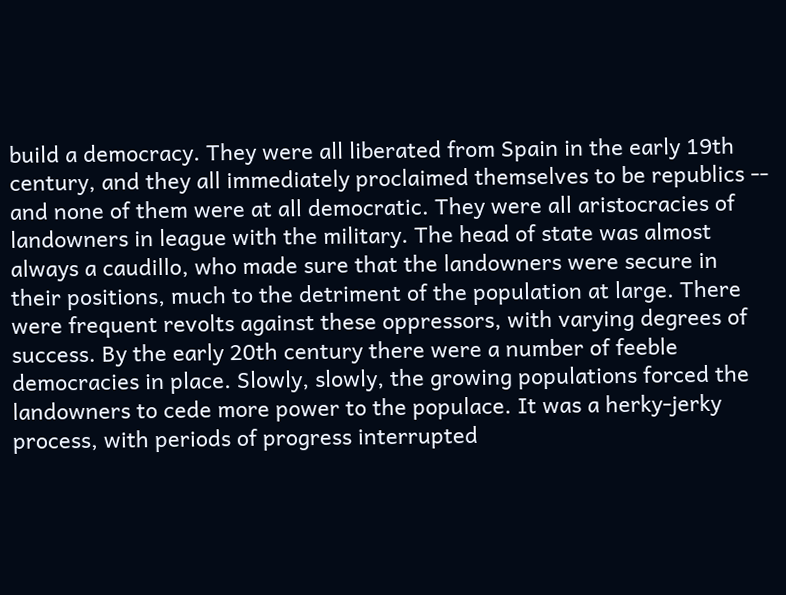build a democracy. They were all liberated from Spain in the early 19th century, and they all immediately proclaimed themselves to be republics -- and none of them were at all democratic. They were all aristocracies of landowners in league with the military. The head of state was almost always a caudillo, who made sure that the landowners were secure in their positions, much to the detriment of the population at large. There were frequent revolts against these oppressors, with varying degrees of success. By the early 20th century there were a number of feeble democracies in place. Slowly, slowly, the growing populations forced the landowners to cede more power to the populace. It was a herky-jerky process, with periods of progress interrupted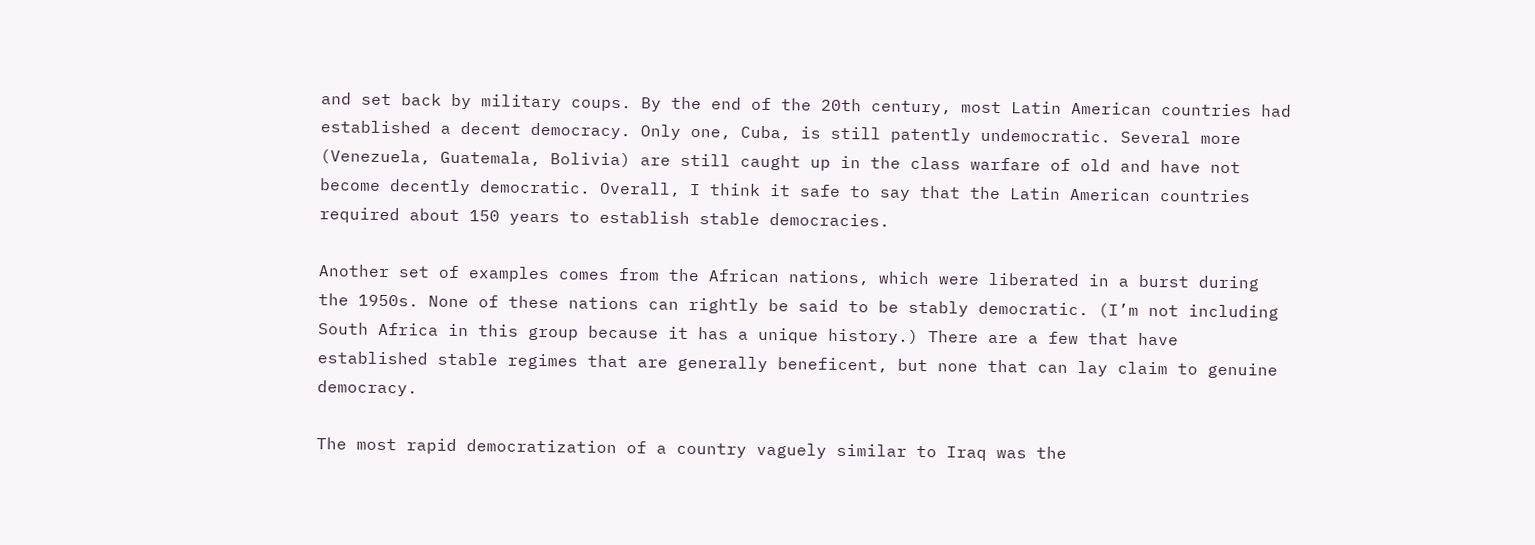and set back by military coups. By the end of the 20th century, most Latin American countries had established a decent democracy. Only one, Cuba, is still patently undemocratic. Several more (Venezuela, Guatemala, Bolivia) are still caught up in the class warfare of old and have not become decently democratic. Overall, I think it safe to say that the Latin American countries required about 150 years to establish stable democracies.

Another set of examples comes from the African nations, which were liberated in a burst during the 1950s. None of these nations can rightly be said to be stably democratic. (I’m not including South Africa in this group because it has a unique history.) There are a few that have established stable regimes that are generally beneficent, but none that can lay claim to genuine democracy.

The most rapid democratization of a country vaguely similar to Iraq was the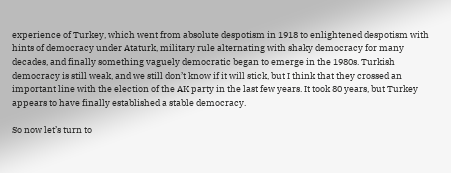experience of Turkey, which went from absolute despotism in 1918 to enlightened despotism with hints of democracy under Ataturk, military rule alternating with shaky democracy for many decades, and finally something vaguely democratic began to emerge in the 1980s. Turkish democracy is still weak, and we still don’t know if it will stick, but I think that they crossed an important line with the election of the AK party in the last few years. It took 80 years, but Turkey appears to have finally established a stable democracy.

So now let’s turn to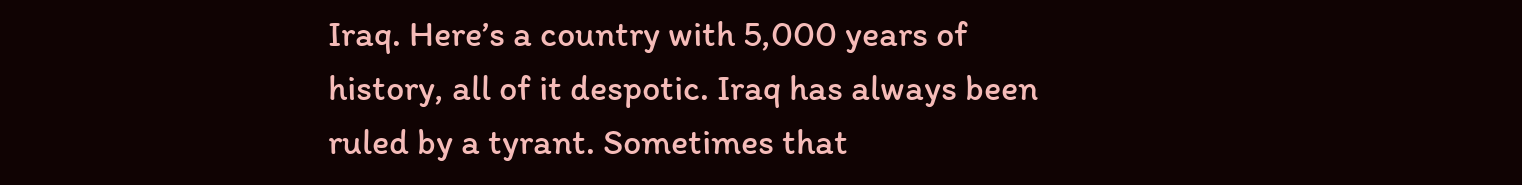Iraq. Here’s a country with 5,000 years of history, all of it despotic. Iraq has always been ruled by a tyrant. Sometimes that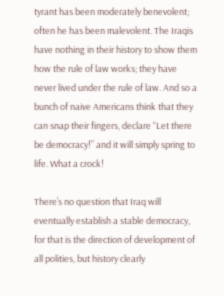tyrant has been moderately benevolent; often he has been malevolent. The Iraqis have nothing in their history to show them how the rule of law works; they have never lived under the rule of law. And so a bunch of naive Americans think that they can snap their fingers, declare “Let there be democracy!” and it will simply spring to life. What a crock!

There’s no question that Iraq will eventually establish a stable democracy, for that is the direction of development of all polities, but history clearly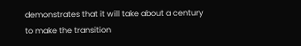demonstrates that it will take about a century to make the transition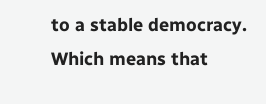to a stable democracy. Which means that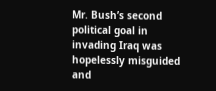Mr. Bush’s second political goal in invading Iraq was hopelessly misguided and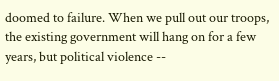doomed to failure. When we pull out our troops, the existing government will hang on for a few years, but political violence --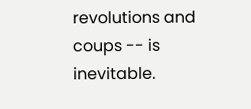revolutions and coups -- is inevitable.